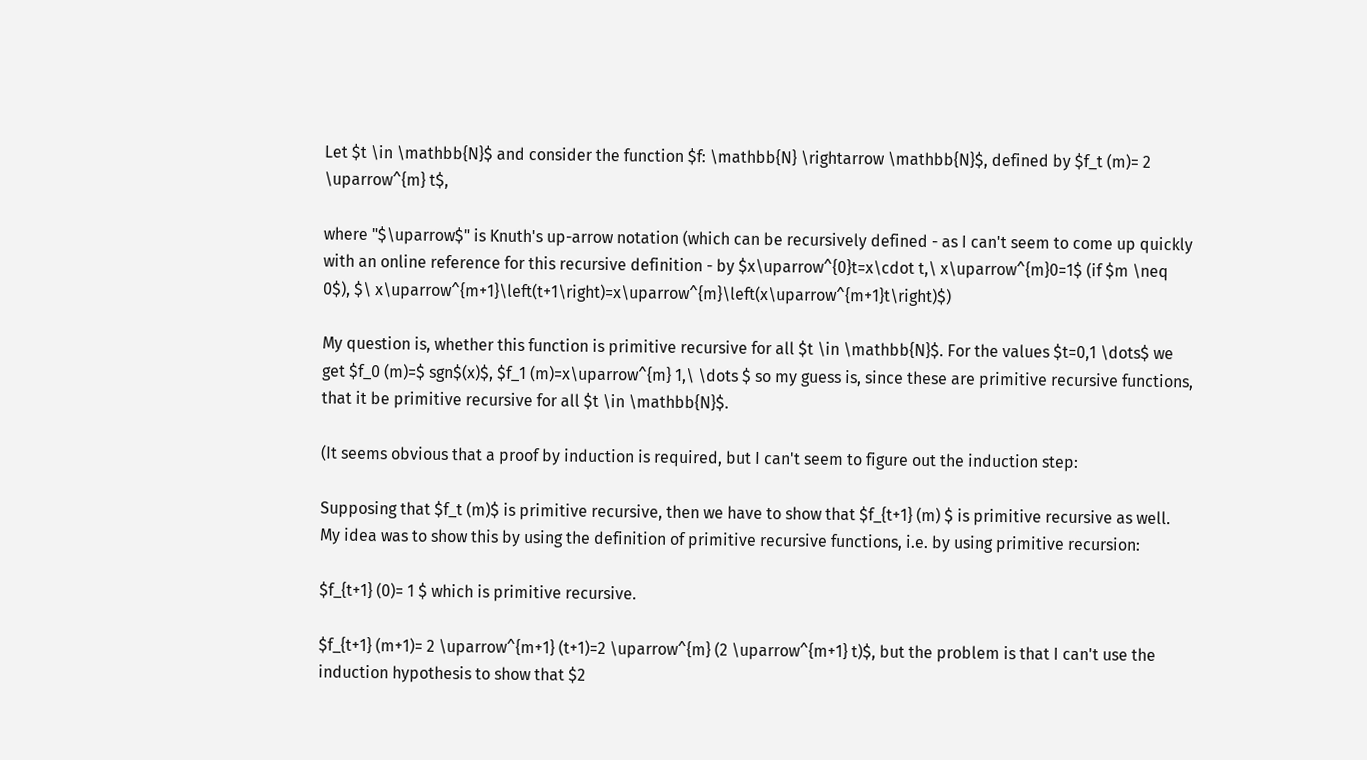Let $t \in \mathbb{N}$ and consider the function $f: \mathbb{N} \rightarrow \mathbb{N}$, defined by $f_t (m)= 2 \uparrow^{m} t$,

where "$\uparrow$" is Knuth's up-arrow notation (which can be recursively defined - as I can't seem to come up quickly with an online reference for this recursive definition - by $x\uparrow^{0}t=x\cdot t,\ x\uparrow^{m}0=1$ (if $m \neq 0$), $\ x\uparrow^{m+1}\left(t+1\right)=x\uparrow^{m}\left(x\uparrow^{m+1}t\right)$)

My question is, whether this function is primitive recursive for all $t \in \mathbb{N}$. For the values $t=0,1 \dots$ we get $f_0 (m)=$ sgn$(x)$, $f_1 (m)=x\uparrow^{m} 1,\ \dots $ so my guess is, since these are primitive recursive functions, that it be primitive recursive for all $t \in \mathbb{N}$.

(It seems obvious that a proof by induction is required, but I can't seem to figure out the induction step:

Supposing that $f_t (m)$ is primitive recursive, then we have to show that $f_{t+1} (m) $ is primitive recursive as well. My idea was to show this by using the definition of primitive recursive functions, i.e. by using primitive recursion:

$f_{t+1} (0)= 1 $ which is primitive recursive.

$f_{t+1} (m+1)= 2 \uparrow^{m+1} (t+1)=2 \uparrow^{m} (2 \uparrow^{m+1} t)$, but the problem is that I can't use the induction hypothesis to show that $2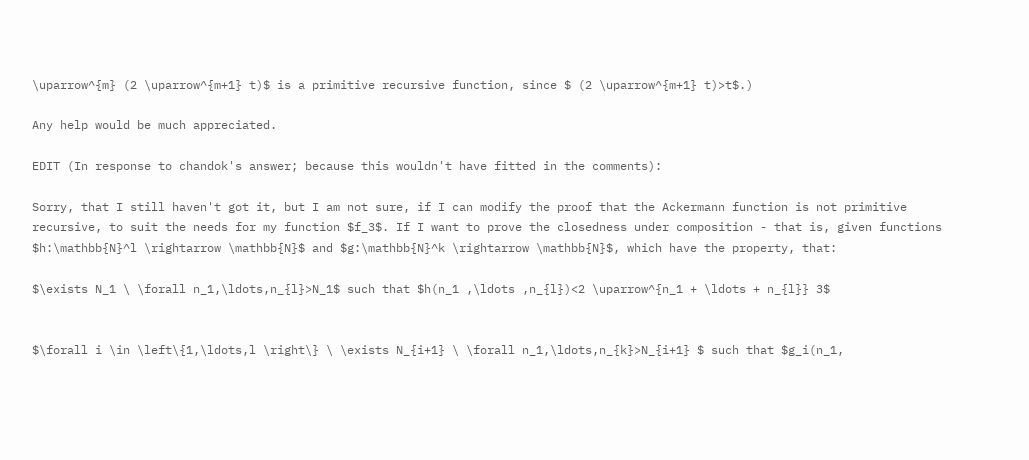\uparrow^{m} (2 \uparrow^{m+1} t)$ is a primitive recursive function, since $ (2 \uparrow^{m+1} t)>t$.)

Any help would be much appreciated.

EDIT (In response to chandok's answer; because this wouldn't have fitted in the comments):

Sorry, that I still haven't got it, but I am not sure, if I can modify the proof that the Ackermann function is not primitive recursive, to suit the needs for my function $f_3$. If I want to prove the closedness under composition - that is, given functions $h:\mathbb{N}^l \rightarrow \mathbb{N}$ and $g:\mathbb{N}^k \rightarrow \mathbb{N}$, which have the property, that:

$\exists N_1 \ \forall n_1,\ldots,n_{l}>N_1$ such that $h(n_1 ,\ldots ,n_{l})<2 \uparrow^{n_1 + \ldots + n_{l}} 3$


$\forall i \in \left\{1,\ldots,l \right\} \ \exists N_{i+1} \ \forall n_1,\ldots,n_{k}>N_{i+1} $ such that $g_i(n_1,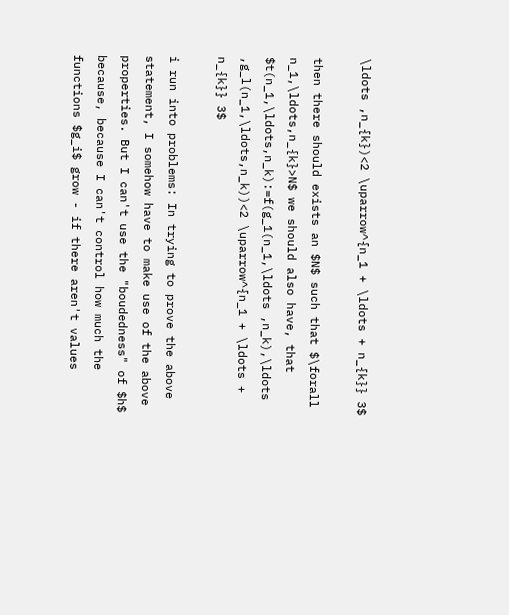\ldots ,n_{k})<2 \uparrow^{n_1 + \ldots + n_{k}} 3$

then there should exists an $N$ such that $\forall n_1,\ldots,n_{k}>N$ we should also have, that $t(n_1,\ldots,n_k):=f(g_1(n_1,\ldots ,n_k),\ldots ,g_l(n_1,\ldots,n_k))<2 \uparrow^{n_1 + \ldots + n_{k}} 3$

i run into problems: In trying to prove the above statement, I somehow have to make use of the above properties. But I can't use the "boudedness" of $h$ because, because I can't control how much the functions $g_i$ grow - if there aren't values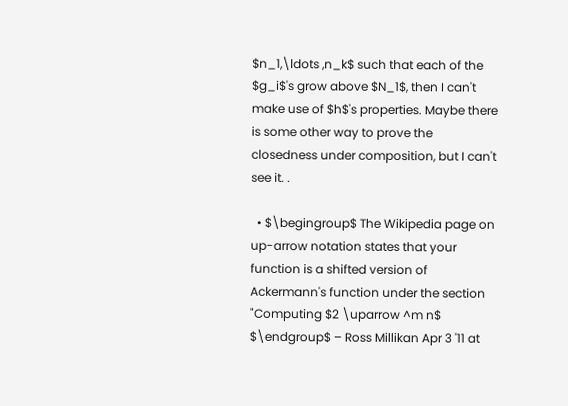$n_1,\ldots ,n_k$ such that each of the $g_i$'s grow above $N_1$, then I can't make use of $h$'s properties. Maybe there is some other way to prove the closedness under composition, but I can't see it. .

  • $\begingroup$ The Wikipedia page on up-arrow notation states that your function is a shifted version of Ackermann's function under the section "Computing $2 \uparrow ^m n$ $\endgroup$ – Ross Millikan Apr 3 '11 at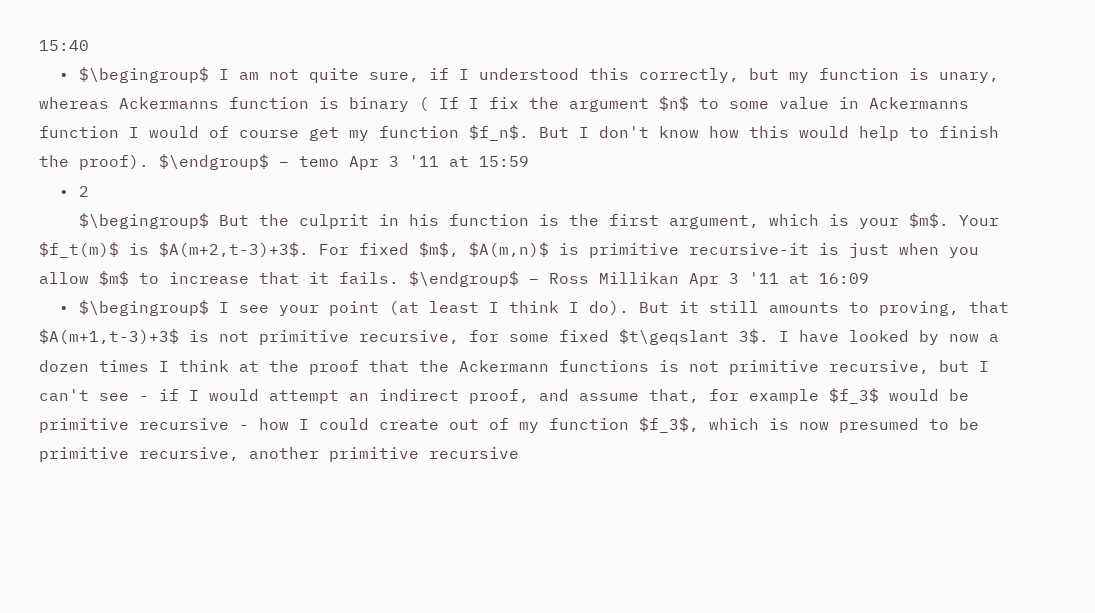15:40
  • $\begingroup$ I am not quite sure, if I understood this correctly, but my function is unary, whereas Ackermanns function is binary ( If I fix the argument $n$ to some value in Ackermanns function I would of course get my function $f_n$. But I don't know how this would help to finish the proof). $\endgroup$ – temo Apr 3 '11 at 15:59
  • 2
    $\begingroup$ But the culprit in his function is the first argument, which is your $m$. Your $f_t(m)$ is $A(m+2,t-3)+3$. For fixed $m$, $A(m,n)$ is primitive recursive-it is just when you allow $m$ to increase that it fails. $\endgroup$ – Ross Millikan Apr 3 '11 at 16:09
  • $\begingroup$ I see your point (at least I think I do). But it still amounts to proving, that $A(m+1,t-3)+3$ is not primitive recursive, for some fixed $t\geqslant 3$. I have looked by now a dozen times I think at the proof that the Ackermann functions is not primitive recursive, but I can't see - if I would attempt an indirect proof, and assume that, for example $f_3$ would be primitive recursive - how I could create out of my function $f_3$, which is now presumed to be primitive recursive, another primitive recursive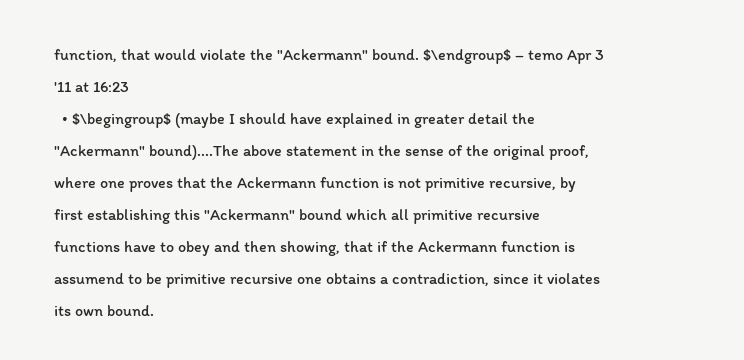function, that would violate the "Ackermann" bound. $\endgroup$ – temo Apr 3 '11 at 16:23
  • $\begingroup$ (maybe I should have explained in greater detail the "Ackermann" bound)....The above statement in the sense of the original proof, where one proves that the Ackermann function is not primitive recursive, by first establishing this "Ackermann" bound which all primitive recursive functions have to obey and then showing, that if the Ackermann function is assumend to be primitive recursive one obtains a contradiction, since it violates its own bound.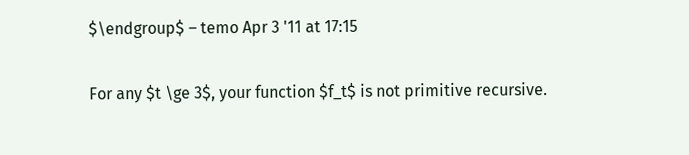$\endgroup$ – temo Apr 3 '11 at 17:15

For any $t \ge 3$, your function $f_t$ is not primitive recursive.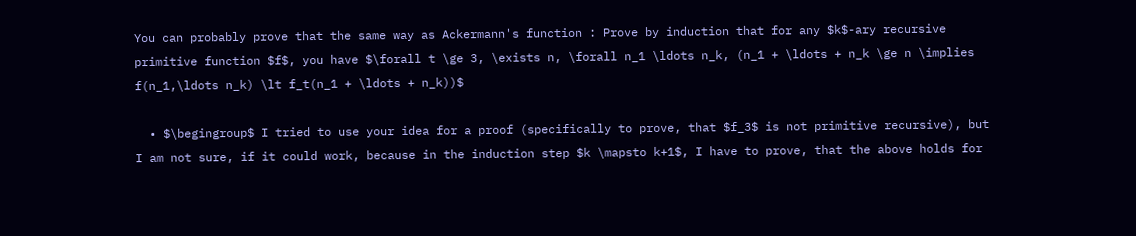You can probably prove that the same way as Ackermann's function : Prove by induction that for any $k$-ary recursive primitive function $f$, you have $\forall t \ge 3, \exists n, \forall n_1 \ldots n_k, (n_1 + \ldots + n_k \ge n \implies f(n_1,\ldots n_k) \lt f_t(n_1 + \ldots + n_k))$

  • $\begingroup$ I tried to use your idea for a proof (specifically to prove, that $f_3$ is not primitive recursive), but I am not sure, if it could work, because in the induction step $k \mapsto k+1$, I have to prove, that the above holds for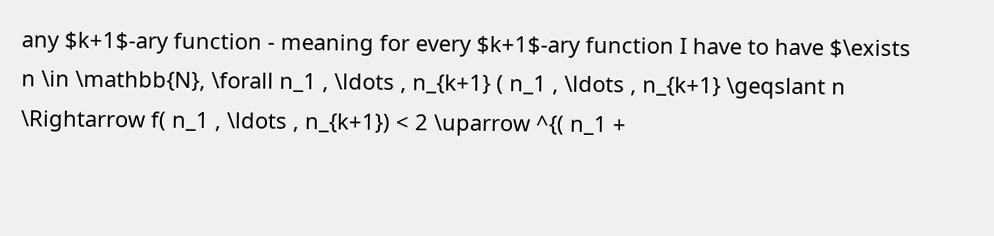any $k+1$-ary function - meaning for every $k+1$-ary function I have to have $\exists n \in \mathbb{N}, \forall n_1 , \ldots , n_{k+1} ( n_1 , \ldots , n_{k+1} \geqslant n \Rightarrow f( n_1 , \ldots , n_{k+1}) < 2 \uparrow ^{( n_1 +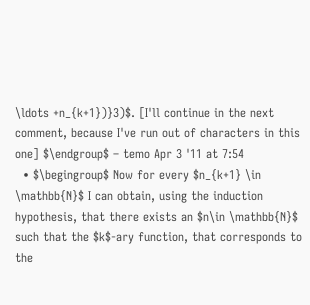\ldots +n_{k+1})}3)$. [I'll continue in the next comment, because I've run out of characters in this one] $\endgroup$ – temo Apr 3 '11 at 7:54
  • $\begingroup$ Now for every $n_{k+1} \in \mathbb{N}$ I can obtain, using the induction hypothesis, that there exists an $n\in \mathbb{N}$ such that the $k$-ary function, that corresponds to the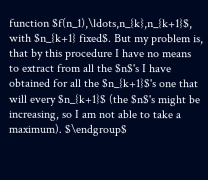function $f(n_1),\ldots,n_{k},n_{k+1}$, with $n_{k+1} fixed$. But my problem is, that by this procedure I have no means to extract from all the $n$'s I have obtained for all the $n_{k+1}$'s one that will every $n_{k+1}$ (the $n$'s might be increasing, so I am not able to take a maximum). $\endgroup$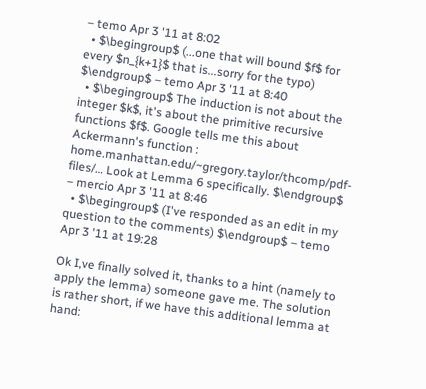– temo Apr 3 '11 at 8:02
  • $\begingroup$ (...one that will bound $f$ for every $n_{k+1}$ that is...sorry for the typo) $\endgroup$ – temo Apr 3 '11 at 8:40
  • $\begingroup$ The induction is not about the integer $k$, it's about the primitive recursive functions $f$. Google tells me this about Ackermann's function : home.manhattan.edu/~gregory.taylor/thcomp/pdf-files/… Look at Lemma 6 specifically. $\endgroup$ – mercio Apr 3 '11 at 8:46
  • $\begingroup$ (I've responded as an edit in my question to the comments) $\endgroup$ – temo Apr 3 '11 at 19:28

Ok I,ve finally solved it, thanks to a hint (namely to apply the lemma) someone gave me. The solution is rather short, if we have this additional lemma at hand: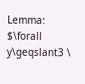Lemma: $\forall y\geqslant3 \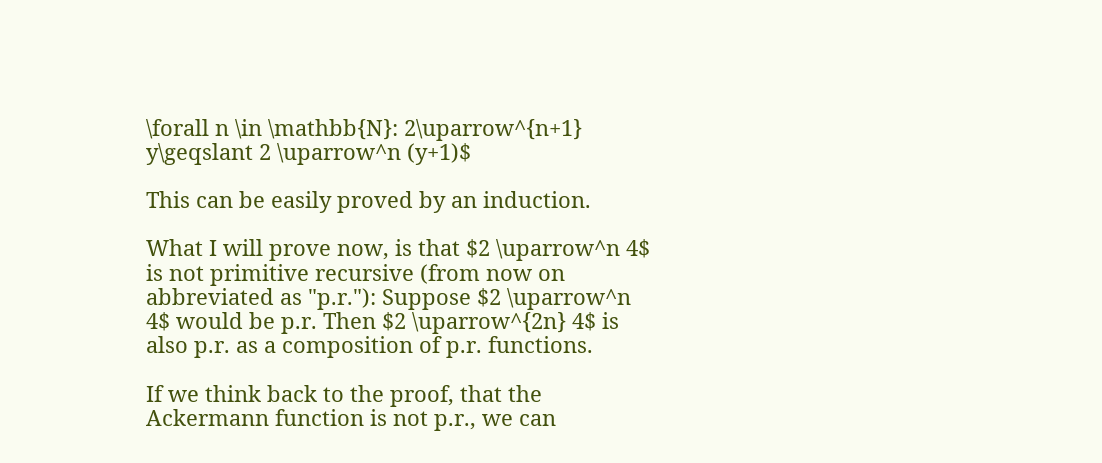\forall n \in \mathbb{N}: 2\uparrow^{n+1} y\geqslant 2 \uparrow^n (y+1)$

This can be easily proved by an induction.

What I will prove now, is that $2 \uparrow^n 4$ is not primitive recursive (from now on abbreviated as "p.r."): Suppose $2 \uparrow^n 4$ would be p.r. Then $2 \uparrow^{2n} 4$ is also p.r. as a composition of p.r. functions.

If we think back to the proof, that the Ackermann function is not p.r., we can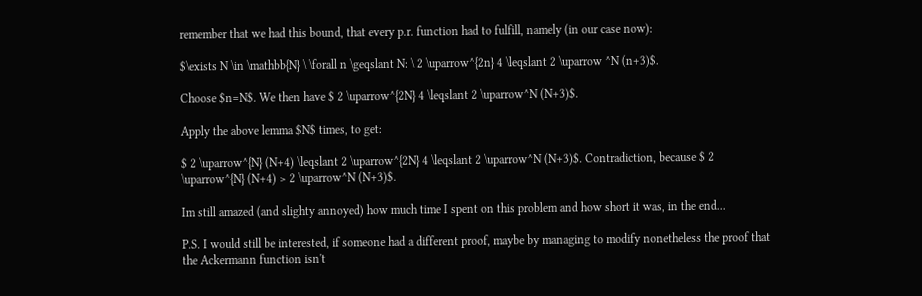remember that we had this bound, that every p.r. function had to fulfill, namely (in our case now):

$\exists N \in \mathbb{N} \ \forall n \geqslant N: \ 2 \uparrow^{2n} 4 \leqslant 2 \uparrow ^N (n+3)$.

Choose $n=N$. We then have $ 2 \uparrow^{2N} 4 \leqslant 2 \uparrow^N (N+3)$.

Apply the above lemma $N$ times, to get:

$ 2 \uparrow^{N} (N+4) \leqslant 2 \uparrow^{2N} 4 \leqslant 2 \uparrow^N (N+3)$. Contradiction, because $ 2 \uparrow^{N} (N+4) > 2 \uparrow^N (N+3)$.

Im still amazed (and slighty annoyed) how much time I spent on this problem and how short it was, in the end...

P.S. I would still be interested, if someone had a different proof, maybe by managing to modify nonetheless the proof that the Ackermann function isn't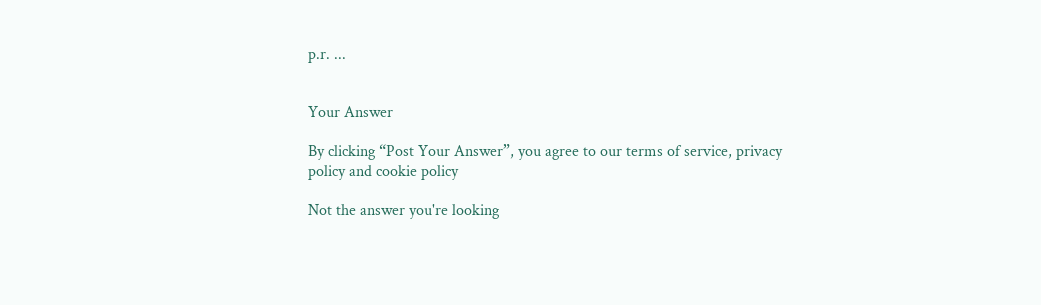p.r. ...


Your Answer

By clicking “Post Your Answer”, you agree to our terms of service, privacy policy and cookie policy

Not the answer you're looking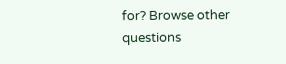for? Browse other questions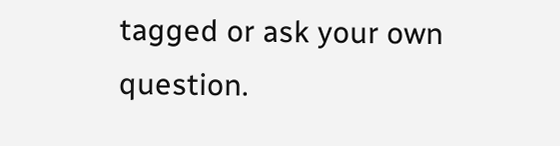tagged or ask your own question.